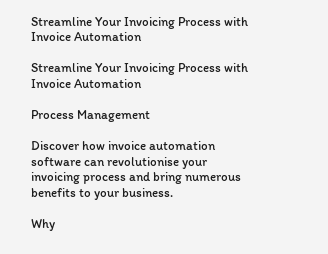Streamline Your Invoicing Process with Invoice Automation

Streamline Your Invoicing Process with Invoice Automation

Process Management

Discover how invoice automation software can revolutionise your invoicing process and bring numerous benefits to your business.

Why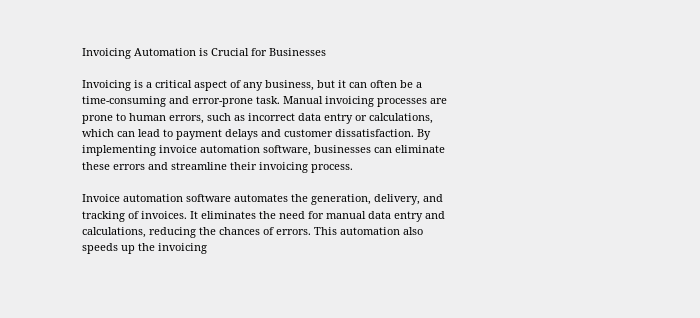Invoicing Automation is Crucial for Businesses

Invoicing is a critical aspect of any business, but it can often be a time-consuming and error-prone task. Manual invoicing processes are prone to human errors, such as incorrect data entry or calculations, which can lead to payment delays and customer dissatisfaction. By implementing invoice automation software, businesses can eliminate these errors and streamline their invoicing process.

Invoice automation software automates the generation, delivery, and tracking of invoices. It eliminates the need for manual data entry and calculations, reducing the chances of errors. This automation also speeds up the invoicing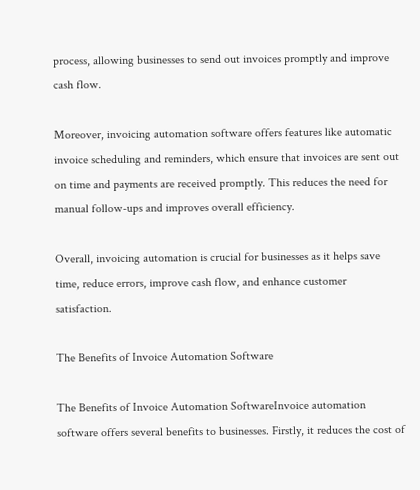process, allowing businesses to send out invoices promptly and improve cash flow.

Moreover, invoicing automation software offers features like automatic invoice scheduling and reminders, which ensure that invoices are sent out on time and payments are received promptly. This reduces the need for manual follow-ups and improves overall efficiency.

Overall, invoicing automation is crucial for businesses as it helps save time, reduce errors, improve cash flow, and enhance customer satisfaction.

The Benefits of Invoice Automation Software

The Benefits of Invoice Automation SoftwareInvoice automation software offers several benefits to businesses. Firstly, it reduces the cost of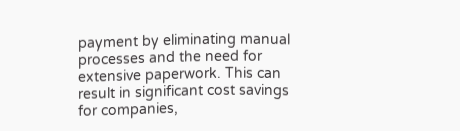payment by eliminating manual processes and the need for extensive paperwork. This can result in significant cost savings for companies,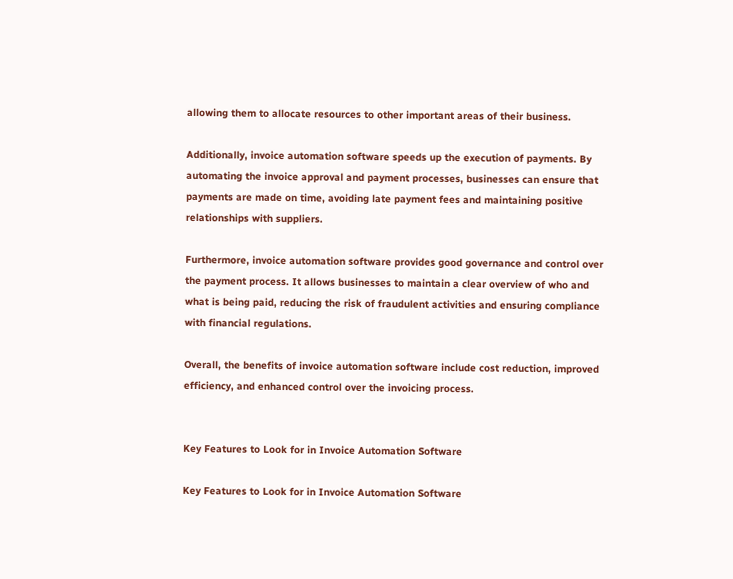allowing them to allocate resources to other important areas of their business.

Additionally, invoice automation software speeds up the execution of payments. By automating the invoice approval and payment processes, businesses can ensure that payments are made on time, avoiding late payment fees and maintaining positive relationships with suppliers.

Furthermore, invoice automation software provides good governance and control over the payment process. It allows businesses to maintain a clear overview of who and what is being paid, reducing the risk of fraudulent activities and ensuring compliance with financial regulations.

Overall, the benefits of invoice automation software include cost reduction, improved efficiency, and enhanced control over the invoicing process.


Key Features to Look for in Invoice Automation Software

Key Features to Look for in Invoice Automation Software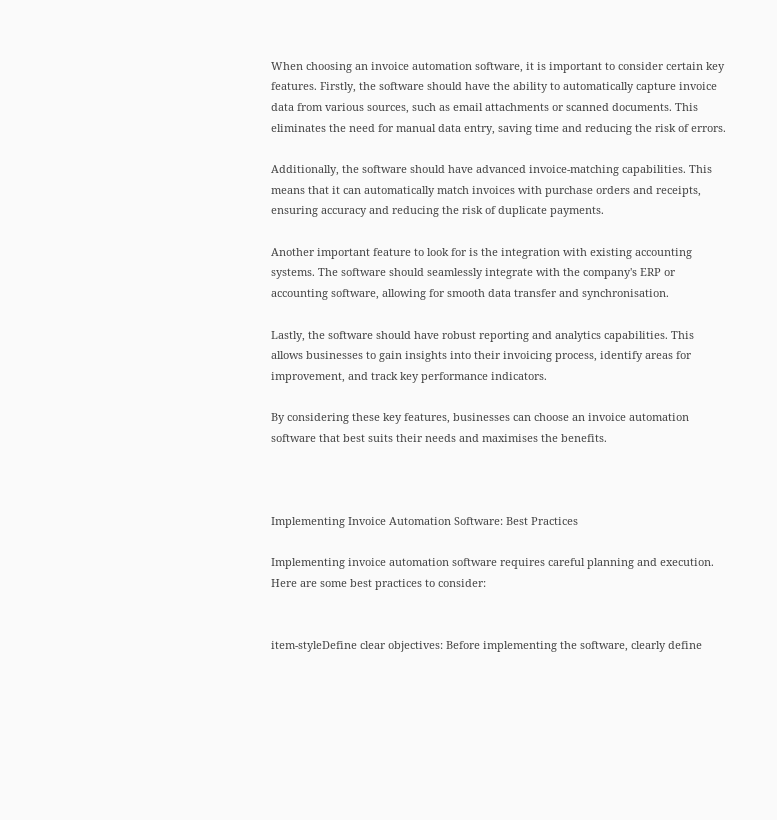When choosing an invoice automation software, it is important to consider certain key features. Firstly, the software should have the ability to automatically capture invoice data from various sources, such as email attachments or scanned documents. This eliminates the need for manual data entry, saving time and reducing the risk of errors.

Additionally, the software should have advanced invoice-matching capabilities. This means that it can automatically match invoices with purchase orders and receipts, ensuring accuracy and reducing the risk of duplicate payments.

Another important feature to look for is the integration with existing accounting systems. The software should seamlessly integrate with the company's ERP or accounting software, allowing for smooth data transfer and synchronisation.

Lastly, the software should have robust reporting and analytics capabilities. This allows businesses to gain insights into their invoicing process, identify areas for improvement, and track key performance indicators.

By considering these key features, businesses can choose an invoice automation software that best suits their needs and maximises the benefits.



Implementing Invoice Automation Software: Best Practices

Implementing invoice automation software requires careful planning and execution. Here are some best practices to consider:


item-styleDefine clear objectives: Before implementing the software, clearly define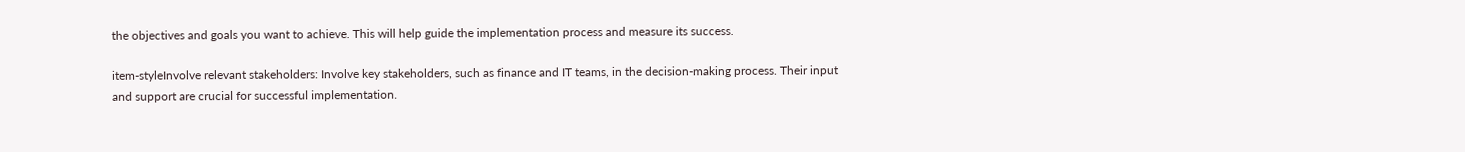the objectives and goals you want to achieve. This will help guide the implementation process and measure its success.

item-styleInvolve relevant stakeholders: Involve key stakeholders, such as finance and IT teams, in the decision-making process. Their input and support are crucial for successful implementation.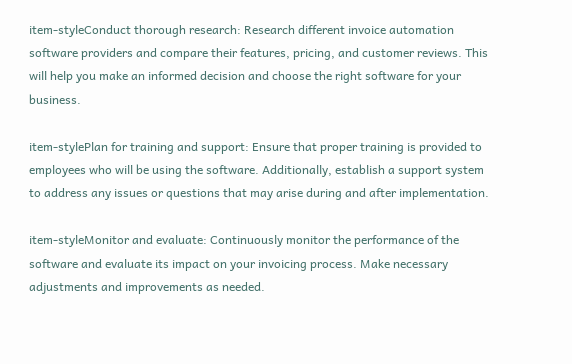item-styleConduct thorough research: Research different invoice automation software providers and compare their features, pricing, and customer reviews. This will help you make an informed decision and choose the right software for your business.

item-stylePlan for training and support: Ensure that proper training is provided to employees who will be using the software. Additionally, establish a support system to address any issues or questions that may arise during and after implementation.

item-styleMonitor and evaluate: Continuously monitor the performance of the software and evaluate its impact on your invoicing process. Make necessary adjustments and improvements as needed.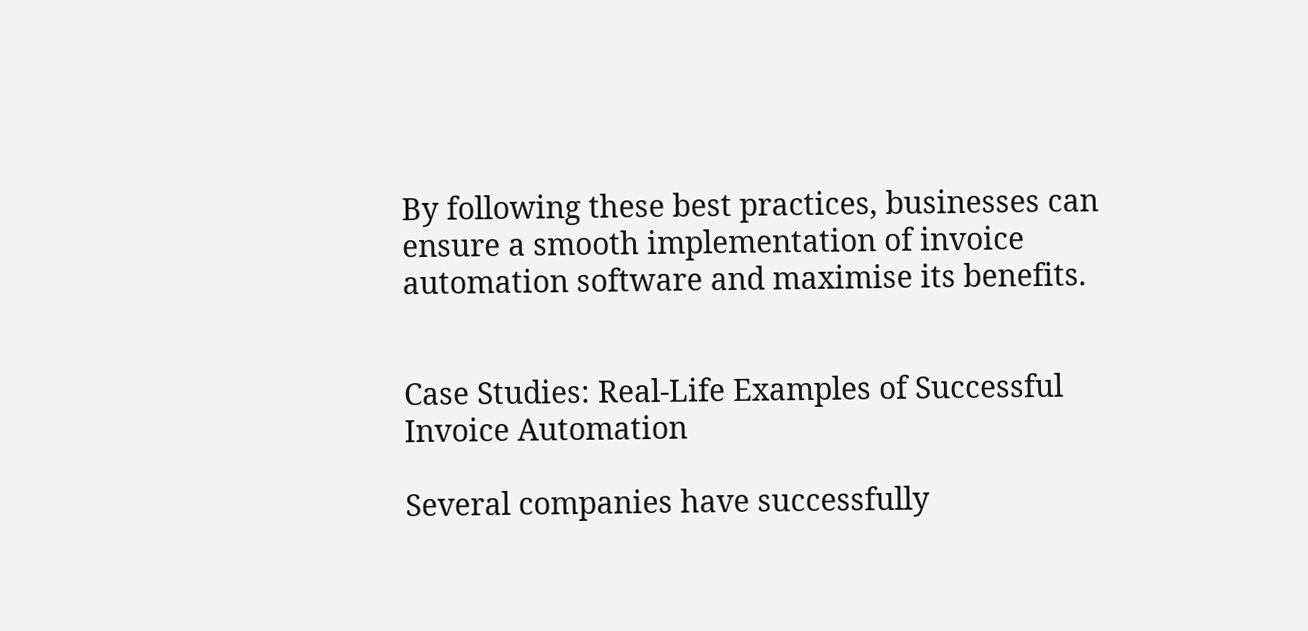By following these best practices, businesses can ensure a smooth implementation of invoice automation software and maximise its benefits.


Case Studies: Real-Life Examples of Successful Invoice Automation

Several companies have successfully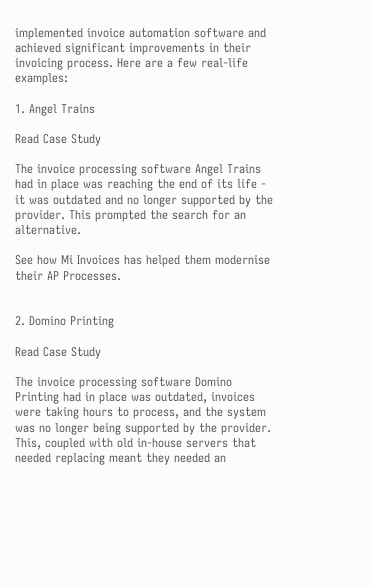implemented invoice automation software and achieved significant improvements in their invoicing process. Here are a few real-life examples:

1. Angel Trains

Read Case Study

The invoice processing software Angel Trains had in place was reaching the end of its life - it was outdated and no longer supported by the provider. This prompted the search for an alternative.

See how Mi Invoices has helped them modernise their AP Processes.


2. Domino Printing

Read Case Study

The invoice processing software Domino Printing had in place was outdated, invoices were taking hours to process, and the system was no longer being supported by the provider. This, coupled with old in-house servers that needed replacing meant they needed an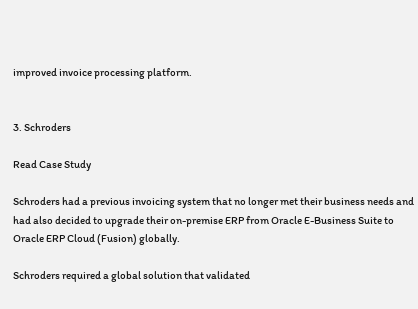improved invoice processing platform.


3. Schroders

Read Case Study

Schroders had a previous invoicing system that no longer met their business needs and had also decided to upgrade their on-premise ERP from Oracle E-Business Suite to Oracle ERP Cloud (Fusion) globally.

Schroders required a global solution that validated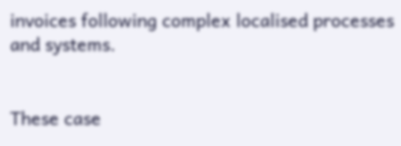invoices following complex localised processes and systems.


These case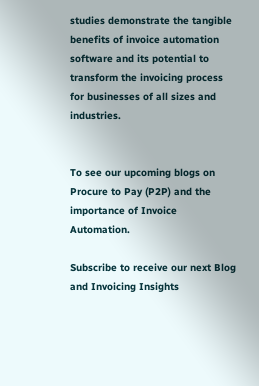studies demonstrate the tangible benefits of invoice automation software and its potential to transform the invoicing process for businesses of all sizes and industries.


To see our upcoming blogs on Procure to Pay (P2P) and the importance of Invoice Automation.

Subscribe to receive our next Blog and Invoicing Insights